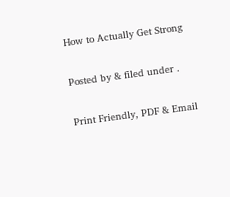How to Actually Get Strong

Posted by & filed under .

Print Friendly, PDF & Email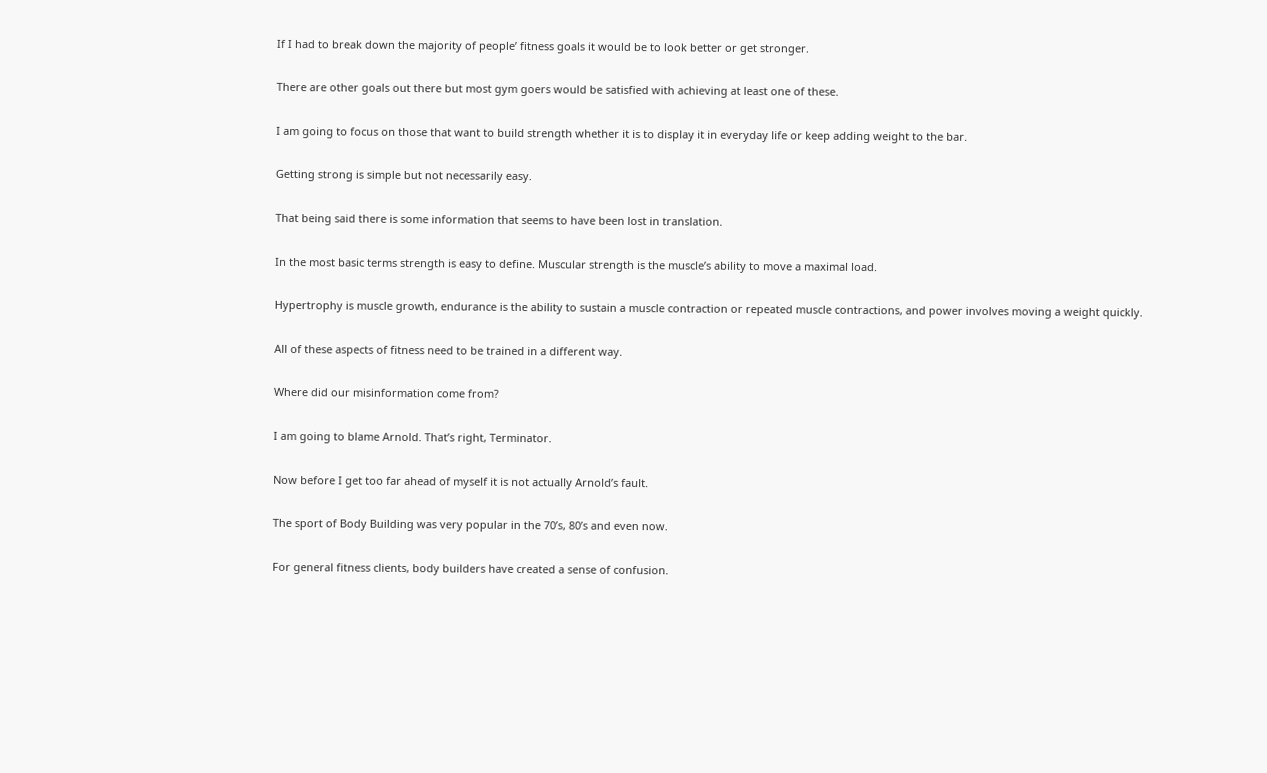If I had to break down the majority of people’ fitness goals it would be to look better or get stronger.

There are other goals out there but most gym goers would be satisfied with achieving at least one of these.

I am going to focus on those that want to build strength whether it is to display it in everyday life or keep adding weight to the bar.

Getting strong is simple but not necessarily easy.

That being said there is some information that seems to have been lost in translation.

In the most basic terms strength is easy to define. Muscular strength is the muscle’s ability to move a maximal load.

Hypertrophy is muscle growth, endurance is the ability to sustain a muscle contraction or repeated muscle contractions, and power involves moving a weight quickly.

All of these aspects of fitness need to be trained in a different way.

Where did our misinformation come from?

I am going to blame Arnold. That’s right, Terminator.

Now before I get too far ahead of myself it is not actually Arnold’s fault.

The sport of Body Building was very popular in the 70’s, 80’s and even now.

For general fitness clients, body builders have created a sense of confusion.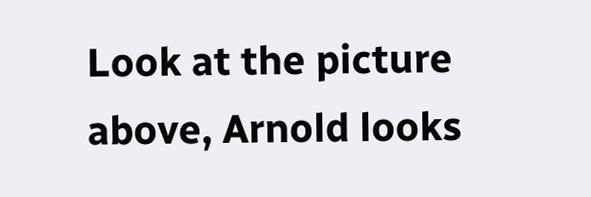Look at the picture above, Arnold looks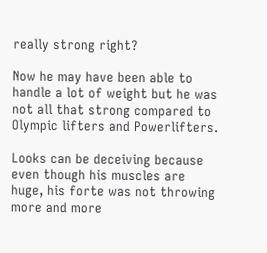really strong right?

Now he may have been able to handle a lot of weight but he was not all that strong compared to Olympic lifters and Powerlifters.

Looks can be deceiving because even though his muscles are huge, his forte was not throwing more and more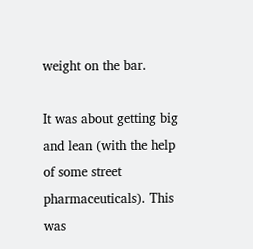weight on the bar.

It was about getting big and lean (with the help of some street pharmaceuticals). This was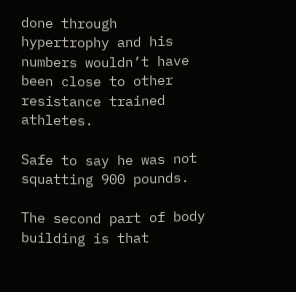done through hypertrophy and his numbers wouldn’t have been close to other resistance trained athletes.

Safe to say he was not squatting 900 pounds.

The second part of body building is that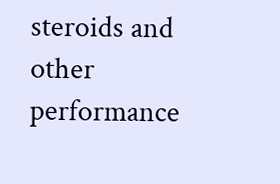steroids and other performance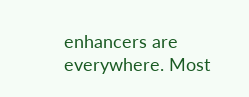enhancers are everywhere. Most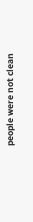people were not clean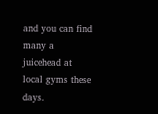and you can find many a juicehead at local gyms these days.